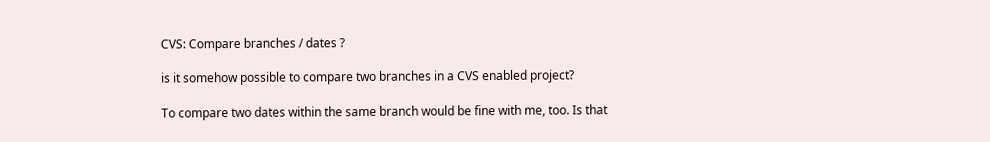CVS: Compare branches / dates ?

is it somehow possible to compare two branches in a CVS enabled project?

To compare two dates within the same branch would be fine with me, too. Is that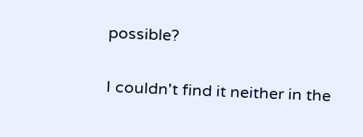possible?

I couldn't find it neither in the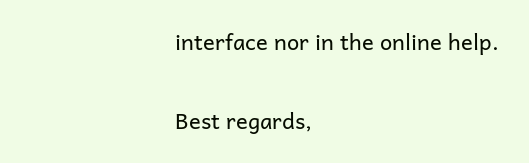interface nor in the online help.

Best regards,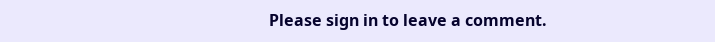Please sign in to leave a comment.